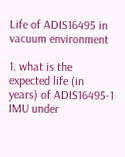Life of ADIS16495 in vacuum environment

1. what is the expected life (in years) of ADIS16495-1 IMU under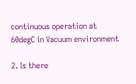continuous operation at 60degC in Vacuum environment

2. Is there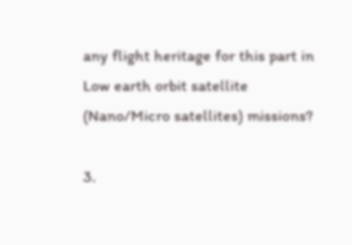any flight heritage for this part in Low earth orbit satellite (Nano/Micro satellites) missions?

3.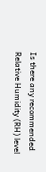Is there any recommended Relative Humidity (RH) level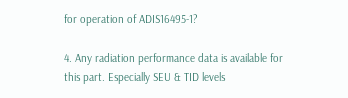for operation of ADIS16495-1?

4. Any radiation performance data is available for this part. Especially SEU & TID levels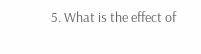5. What is the effect of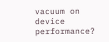vacuum on device performance?